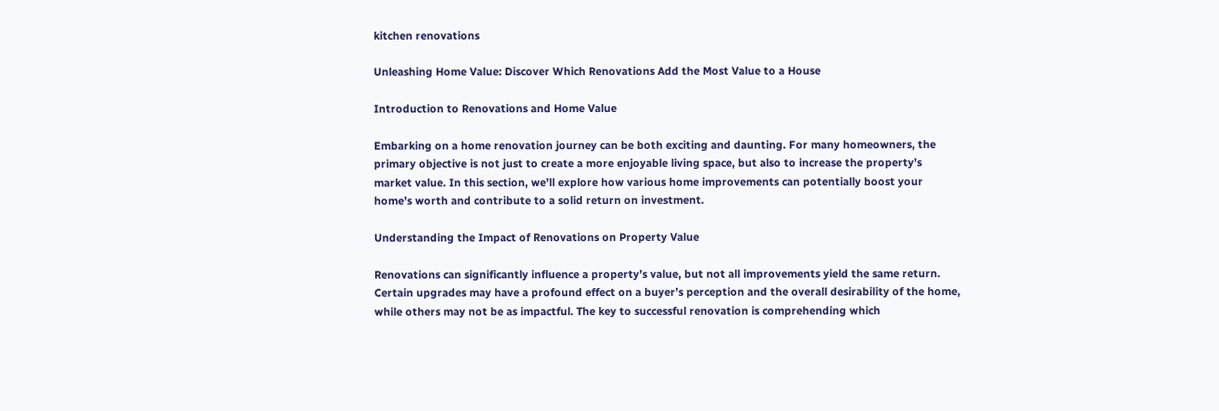kitchen renovations

Unleashing Home Value: Discover Which Renovations Add the Most Value to a House

Introduction to Renovations and Home Value

Embarking on a home renovation journey can be both exciting and daunting. For many homeowners, the primary objective is not just to create a more enjoyable living space, but also to increase the property’s market value. In this section, we’ll explore how various home improvements can potentially boost your home’s worth and contribute to a solid return on investment.

Understanding the Impact of Renovations on Property Value

Renovations can significantly influence a property’s value, but not all improvements yield the same return. Certain upgrades may have a profound effect on a buyer’s perception and the overall desirability of the home, while others may not be as impactful. The key to successful renovation is comprehending which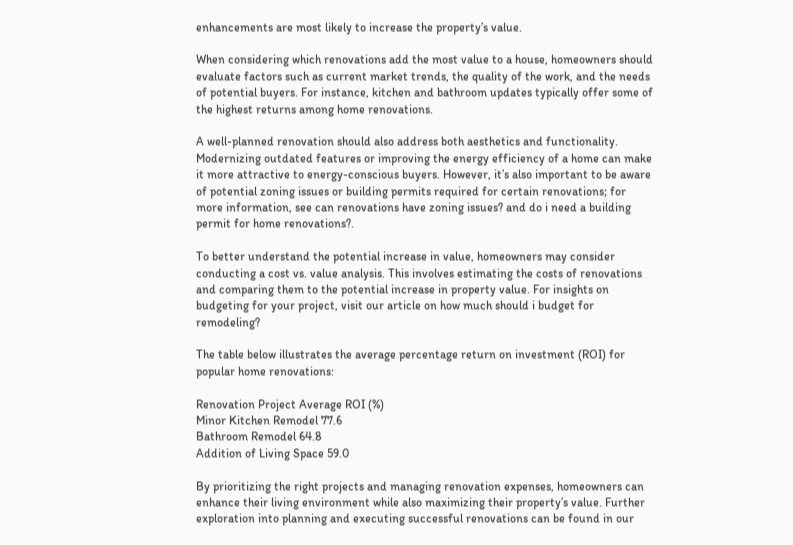enhancements are most likely to increase the property’s value.

When considering which renovations add the most value to a house, homeowners should evaluate factors such as current market trends, the quality of the work, and the needs of potential buyers. For instance, kitchen and bathroom updates typically offer some of the highest returns among home renovations.

A well-planned renovation should also address both aesthetics and functionality. Modernizing outdated features or improving the energy efficiency of a home can make it more attractive to energy-conscious buyers. However, it’s also important to be aware of potential zoning issues or building permits required for certain renovations; for more information, see can renovations have zoning issues? and do i need a building permit for home renovations?.

To better understand the potential increase in value, homeowners may consider conducting a cost vs. value analysis. This involves estimating the costs of renovations and comparing them to the potential increase in property value. For insights on budgeting for your project, visit our article on how much should i budget for remodeling?

The table below illustrates the average percentage return on investment (ROI) for popular home renovations:

Renovation Project Average ROI (%)
Minor Kitchen Remodel 77.6
Bathroom Remodel 64.8
Addition of Living Space 59.0

By prioritizing the right projects and managing renovation expenses, homeowners can enhance their living environment while also maximizing their property’s value. Further exploration into planning and executing successful renovations can be found in our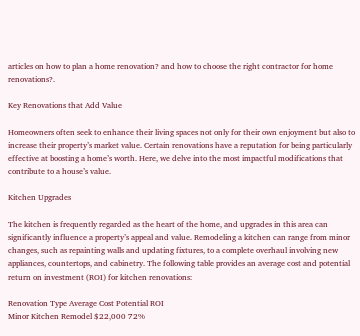articles on how to plan a home renovation? and how to choose the right contractor for home renovations?.

Key Renovations that Add Value

Homeowners often seek to enhance their living spaces not only for their own enjoyment but also to increase their property’s market value. Certain renovations have a reputation for being particularly effective at boosting a home’s worth. Here, we delve into the most impactful modifications that contribute to a house’s value.

Kitchen Upgrades

The kitchen is frequently regarded as the heart of the home, and upgrades in this area can significantly influence a property’s appeal and value. Remodeling a kitchen can range from minor changes, such as repainting walls and updating fixtures, to a complete overhaul involving new appliances, countertops, and cabinetry. The following table provides an average cost and potential return on investment (ROI) for kitchen renovations:

Renovation Type Average Cost Potential ROI
Minor Kitchen Remodel $22,000 72%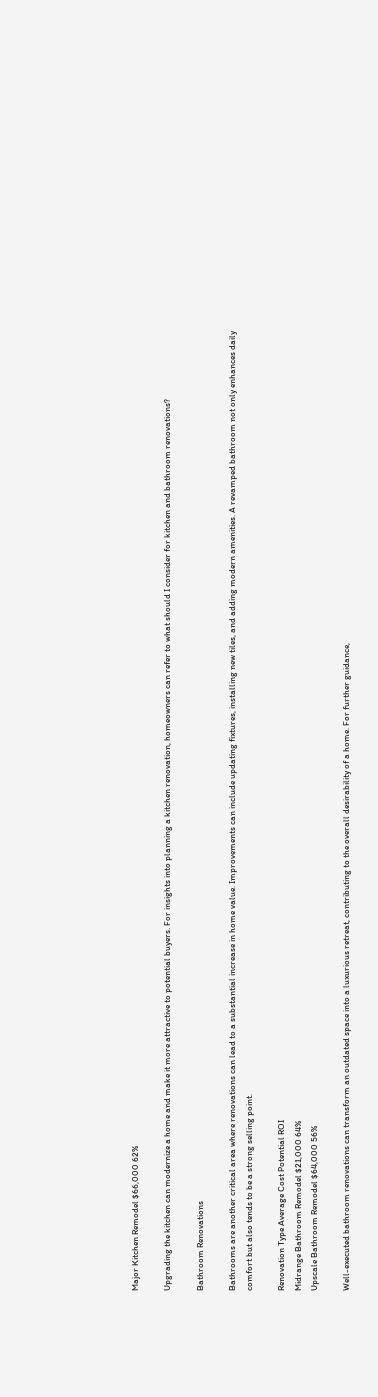Major Kitchen Remodel $66,000 62%

Upgrading the kitchen can modernize a home and make it more attractive to potential buyers. For insights into planning a kitchen renovation, homeowners can refer to what should I consider for kitchen and bathroom renovations?

Bathroom Renovations

Bathrooms are another critical area where renovations can lead to a substantial increase in home value. Improvements can include updating fixtures, installing new tiles, and adding modern amenities. A revamped bathroom not only enhances daily comfort but also tends to be a strong selling point.

Renovation Type Average Cost Potential ROI
Midrange Bathroom Remodel $21,000 64%
Upscale Bathroom Remodel $64,000 56%

Well-executed bathroom renovations can transform an outdated space into a luxurious retreat, contributing to the overall desirability of a home. For further guidance,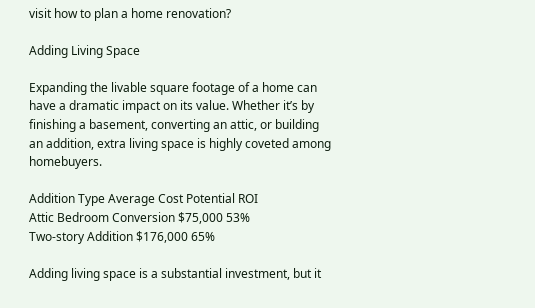visit how to plan a home renovation?

Adding Living Space

Expanding the livable square footage of a home can have a dramatic impact on its value. Whether it’s by finishing a basement, converting an attic, or building an addition, extra living space is highly coveted among homebuyers.

Addition Type Average Cost Potential ROI
Attic Bedroom Conversion $75,000 53%
Two-story Addition $176,000 65%

Adding living space is a substantial investment, but it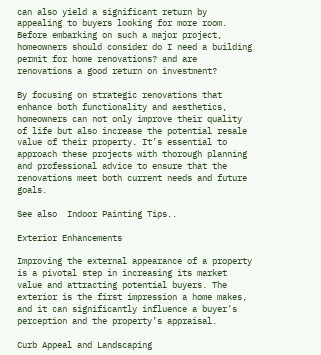can also yield a significant return by appealing to buyers looking for more room. Before embarking on such a major project, homeowners should consider do I need a building permit for home renovations? and are renovations a good return on investment?

By focusing on strategic renovations that enhance both functionality and aesthetics, homeowners can not only improve their quality of life but also increase the potential resale value of their property. It’s essential to approach these projects with thorough planning and professional advice to ensure that the renovations meet both current needs and future goals.

See also  Indoor Painting Tips..

Exterior Enhancements

Improving the external appearance of a property is a pivotal step in increasing its market value and attracting potential buyers. The exterior is the first impression a home makes, and it can significantly influence a buyer’s perception and the property’s appraisal.

Curb Appeal and Landscaping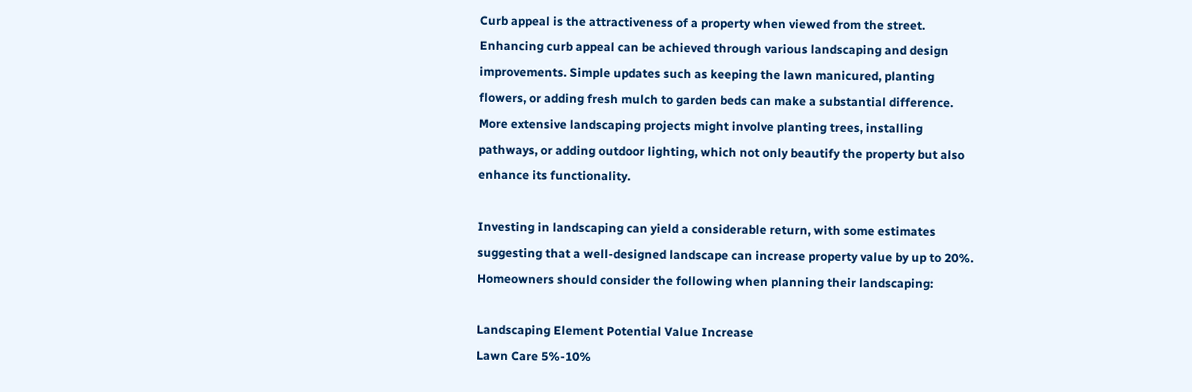Curb appeal is the attractiveness of a property when viewed from the street. Enhancing curb appeal can be achieved through various landscaping and design improvements. Simple updates such as keeping the lawn manicured, planting flowers, or adding fresh mulch to garden beds can make a substantial difference. More extensive landscaping projects might involve planting trees, installing pathways, or adding outdoor lighting, which not only beautify the property but also enhance its functionality.

Investing in landscaping can yield a considerable return, with some estimates suggesting that a well-designed landscape can increase property value by up to 20%. Homeowners should consider the following when planning their landscaping:

Landscaping Element Potential Value Increase
Lawn Care 5%-10%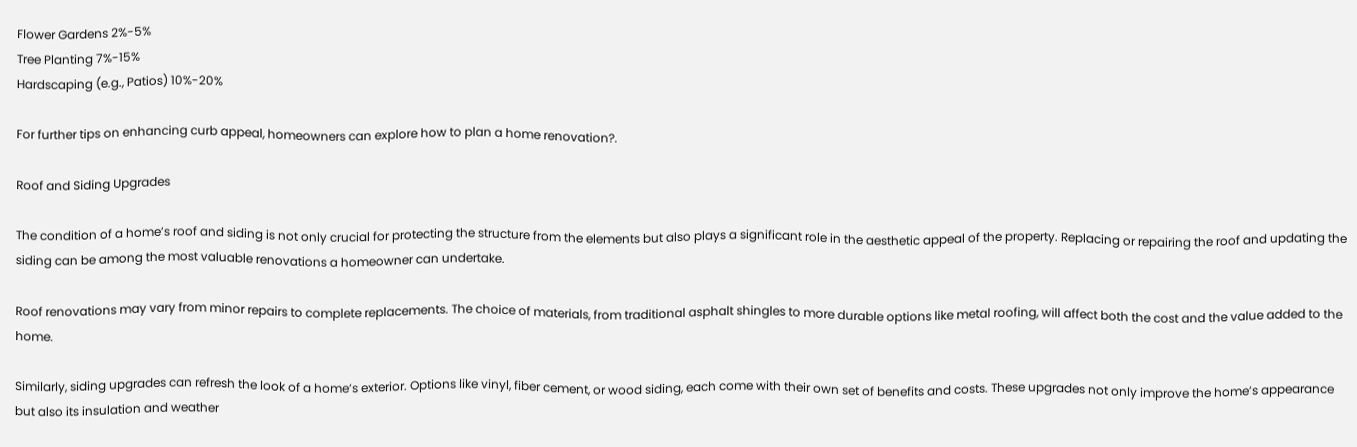Flower Gardens 2%-5%
Tree Planting 7%-15%
Hardscaping (e.g., Patios) 10%-20%

For further tips on enhancing curb appeal, homeowners can explore how to plan a home renovation?.

Roof and Siding Upgrades

The condition of a home’s roof and siding is not only crucial for protecting the structure from the elements but also plays a significant role in the aesthetic appeal of the property. Replacing or repairing the roof and updating the siding can be among the most valuable renovations a homeowner can undertake.

Roof renovations may vary from minor repairs to complete replacements. The choice of materials, from traditional asphalt shingles to more durable options like metal roofing, will affect both the cost and the value added to the home.

Similarly, siding upgrades can refresh the look of a home’s exterior. Options like vinyl, fiber cement, or wood siding, each come with their own set of benefits and costs. These upgrades not only improve the home’s appearance but also its insulation and weather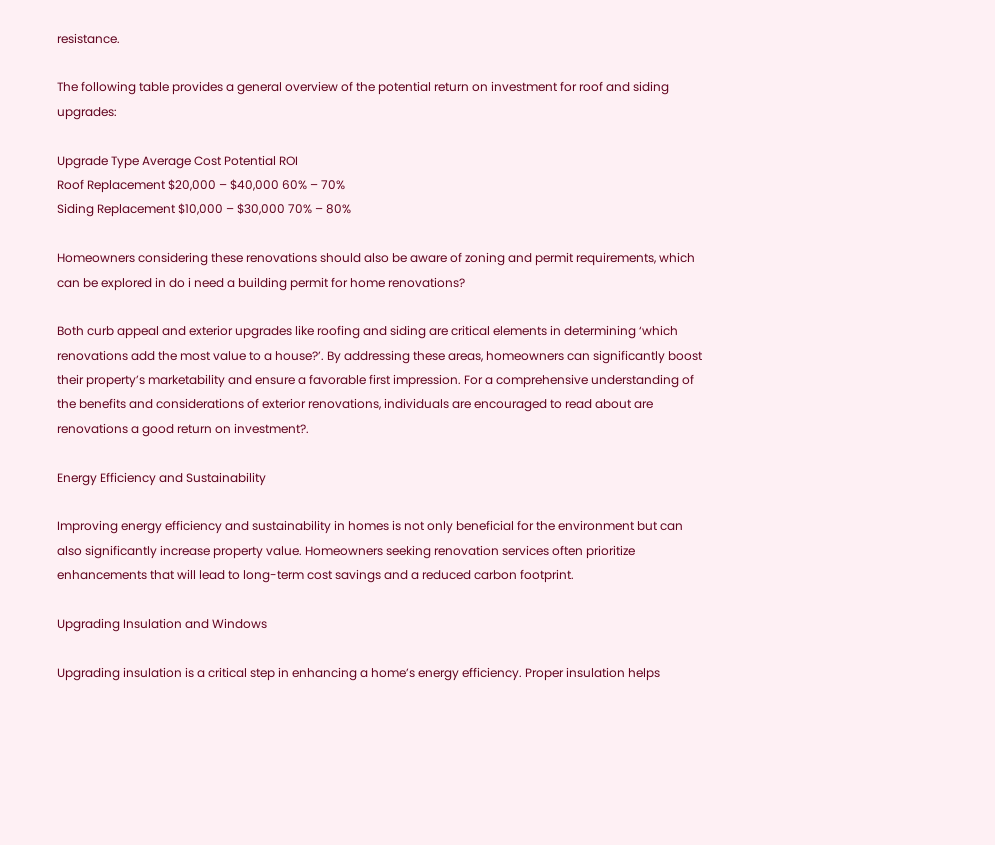resistance.

The following table provides a general overview of the potential return on investment for roof and siding upgrades:

Upgrade Type Average Cost Potential ROI
Roof Replacement $20,000 – $40,000 60% – 70%
Siding Replacement $10,000 – $30,000 70% – 80%

Homeowners considering these renovations should also be aware of zoning and permit requirements, which can be explored in do i need a building permit for home renovations?

Both curb appeal and exterior upgrades like roofing and siding are critical elements in determining ‘which renovations add the most value to a house?’. By addressing these areas, homeowners can significantly boost their property’s marketability and ensure a favorable first impression. For a comprehensive understanding of the benefits and considerations of exterior renovations, individuals are encouraged to read about are renovations a good return on investment?.

Energy Efficiency and Sustainability

Improving energy efficiency and sustainability in homes is not only beneficial for the environment but can also significantly increase property value. Homeowners seeking renovation services often prioritize enhancements that will lead to long-term cost savings and a reduced carbon footprint.

Upgrading Insulation and Windows

Upgrading insulation is a critical step in enhancing a home’s energy efficiency. Proper insulation helps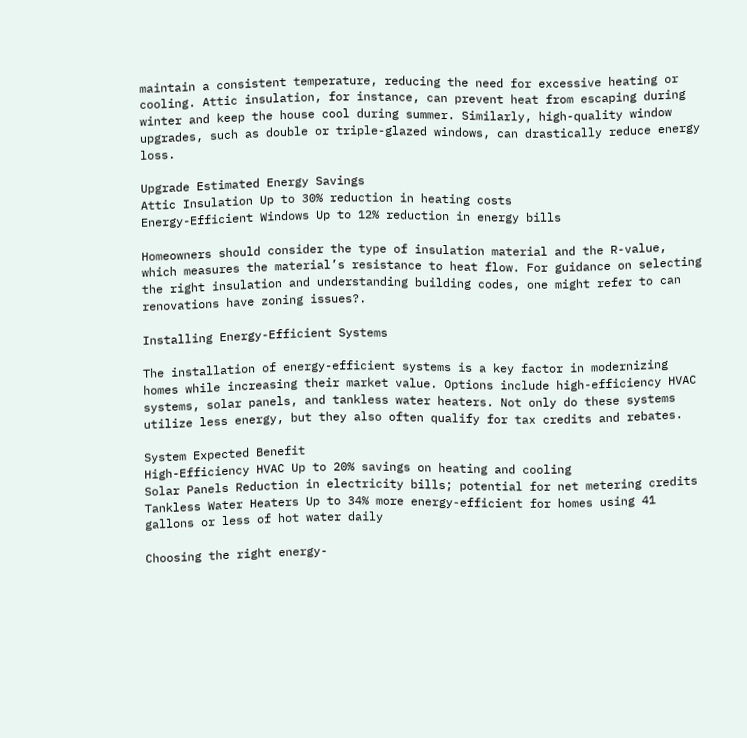maintain a consistent temperature, reducing the need for excessive heating or cooling. Attic insulation, for instance, can prevent heat from escaping during winter and keep the house cool during summer. Similarly, high-quality window upgrades, such as double or triple-glazed windows, can drastically reduce energy loss.

Upgrade Estimated Energy Savings
Attic Insulation Up to 30% reduction in heating costs
Energy-Efficient Windows Up to 12% reduction in energy bills

Homeowners should consider the type of insulation material and the R-value, which measures the material’s resistance to heat flow. For guidance on selecting the right insulation and understanding building codes, one might refer to can renovations have zoning issues?.

Installing Energy-Efficient Systems

The installation of energy-efficient systems is a key factor in modernizing homes while increasing their market value. Options include high-efficiency HVAC systems, solar panels, and tankless water heaters. Not only do these systems utilize less energy, but they also often qualify for tax credits and rebates.

System Expected Benefit
High-Efficiency HVAC Up to 20% savings on heating and cooling
Solar Panels Reduction in electricity bills; potential for net metering credits
Tankless Water Heaters Up to 34% more energy-efficient for homes using 41 gallons or less of hot water daily

Choosing the right energy-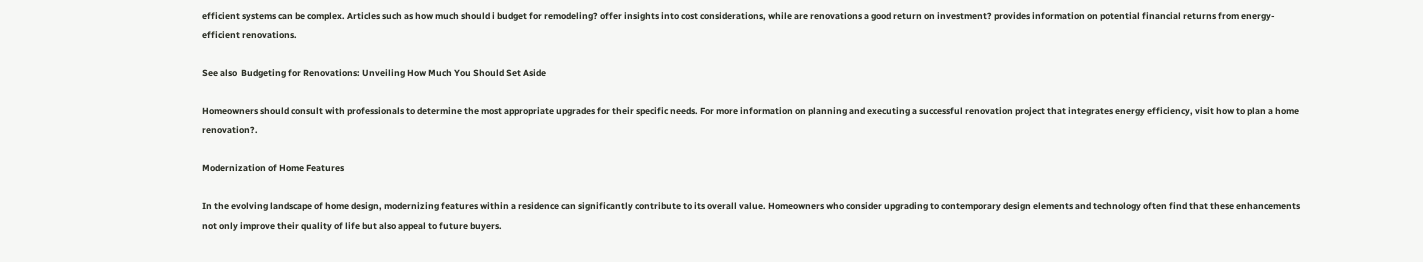efficient systems can be complex. Articles such as how much should i budget for remodeling? offer insights into cost considerations, while are renovations a good return on investment? provides information on potential financial returns from energy-efficient renovations.

See also  Budgeting for Renovations: Unveiling How Much You Should Set Aside

Homeowners should consult with professionals to determine the most appropriate upgrades for their specific needs. For more information on planning and executing a successful renovation project that integrates energy efficiency, visit how to plan a home renovation?.

Modernization of Home Features

In the evolving landscape of home design, modernizing features within a residence can significantly contribute to its overall value. Homeowners who consider upgrading to contemporary design elements and technology often find that these enhancements not only improve their quality of life but also appeal to future buyers.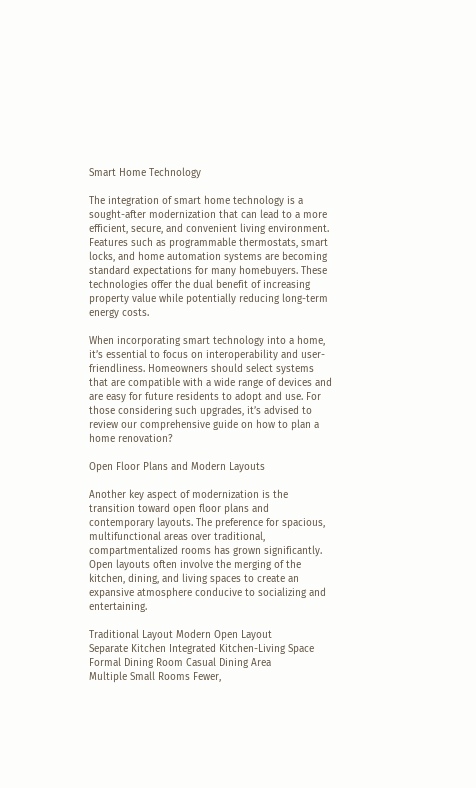Smart Home Technology

The integration of smart home technology is a sought-after modernization that can lead to a more efficient, secure, and convenient living environment. Features such as programmable thermostats, smart locks, and home automation systems are becoming standard expectations for many homebuyers. These technologies offer the dual benefit of increasing property value while potentially reducing long-term energy costs.

When incorporating smart technology into a home, it’s essential to focus on interoperability and user-friendliness. Homeowners should select systems that are compatible with a wide range of devices and are easy for future residents to adopt and use. For those considering such upgrades, it’s advised to review our comprehensive guide on how to plan a home renovation?

Open Floor Plans and Modern Layouts

Another key aspect of modernization is the transition toward open floor plans and contemporary layouts. The preference for spacious, multifunctional areas over traditional, compartmentalized rooms has grown significantly. Open layouts often involve the merging of the kitchen, dining, and living spaces to create an expansive atmosphere conducive to socializing and entertaining.

Traditional Layout Modern Open Layout
Separate Kitchen Integrated Kitchen-Living Space
Formal Dining Room Casual Dining Area
Multiple Small Rooms Fewer,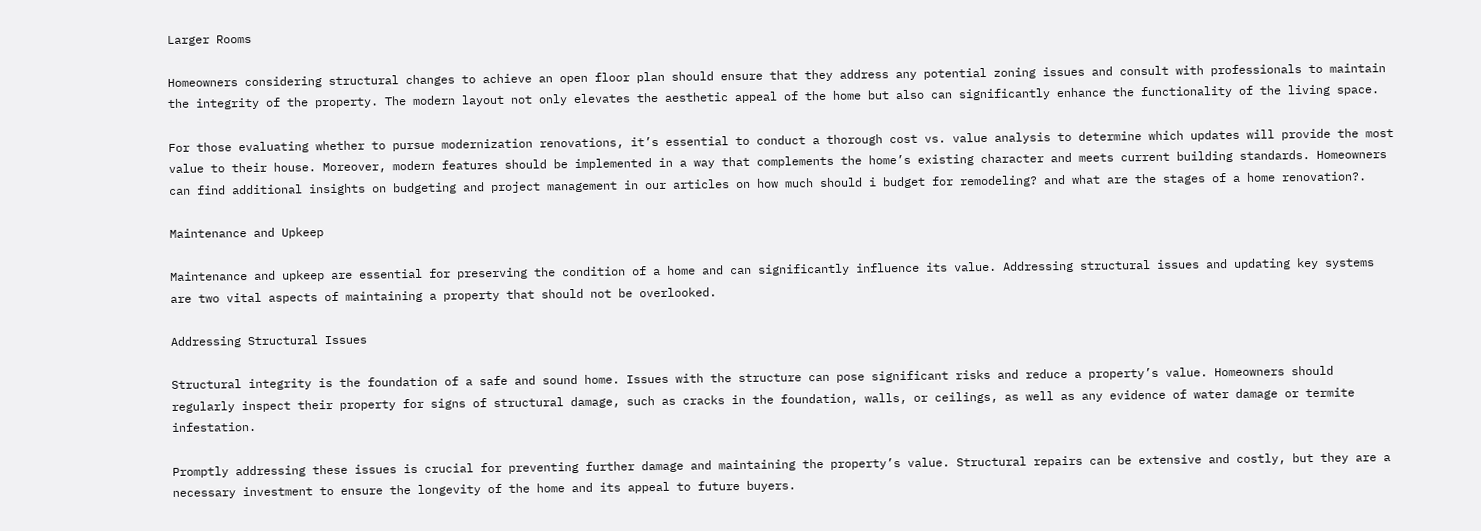Larger Rooms

Homeowners considering structural changes to achieve an open floor plan should ensure that they address any potential zoning issues and consult with professionals to maintain the integrity of the property. The modern layout not only elevates the aesthetic appeal of the home but also can significantly enhance the functionality of the living space.

For those evaluating whether to pursue modernization renovations, it’s essential to conduct a thorough cost vs. value analysis to determine which updates will provide the most value to their house. Moreover, modern features should be implemented in a way that complements the home’s existing character and meets current building standards. Homeowners can find additional insights on budgeting and project management in our articles on how much should i budget for remodeling? and what are the stages of a home renovation?.

Maintenance and Upkeep

Maintenance and upkeep are essential for preserving the condition of a home and can significantly influence its value. Addressing structural issues and updating key systems are two vital aspects of maintaining a property that should not be overlooked.

Addressing Structural Issues

Structural integrity is the foundation of a safe and sound home. Issues with the structure can pose significant risks and reduce a property’s value. Homeowners should regularly inspect their property for signs of structural damage, such as cracks in the foundation, walls, or ceilings, as well as any evidence of water damage or termite infestation.

Promptly addressing these issues is crucial for preventing further damage and maintaining the property’s value. Structural repairs can be extensive and costly, but they are a necessary investment to ensure the longevity of the home and its appeal to future buyers.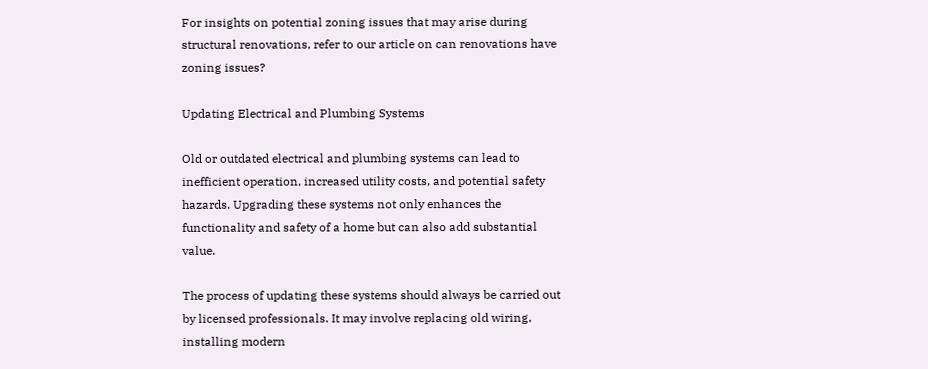For insights on potential zoning issues that may arise during structural renovations, refer to our article on can renovations have zoning issues?

Updating Electrical and Plumbing Systems

Old or outdated electrical and plumbing systems can lead to inefficient operation, increased utility costs, and potential safety hazards. Upgrading these systems not only enhances the functionality and safety of a home but can also add substantial value.

The process of updating these systems should always be carried out by licensed professionals. It may involve replacing old wiring, installing modern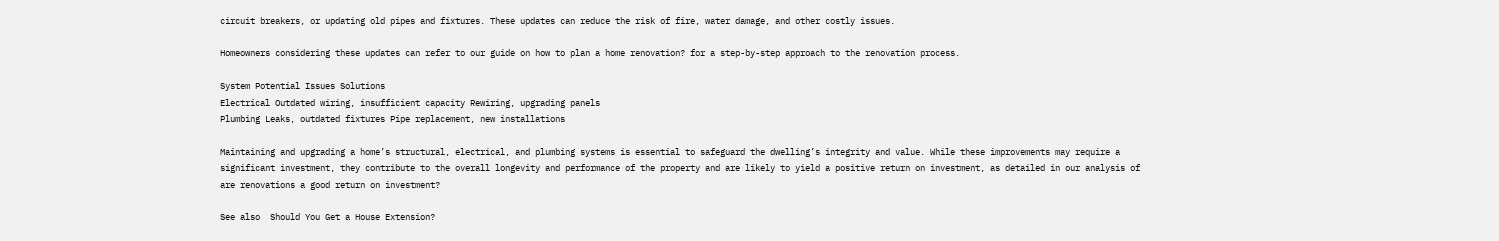circuit breakers, or updating old pipes and fixtures. These updates can reduce the risk of fire, water damage, and other costly issues.

Homeowners considering these updates can refer to our guide on how to plan a home renovation? for a step-by-step approach to the renovation process.

System Potential Issues Solutions
Electrical Outdated wiring, insufficient capacity Rewiring, upgrading panels
Plumbing Leaks, outdated fixtures Pipe replacement, new installations

Maintaining and upgrading a home’s structural, electrical, and plumbing systems is essential to safeguard the dwelling’s integrity and value. While these improvements may require a significant investment, they contribute to the overall longevity and performance of the property and are likely to yield a positive return on investment, as detailed in our analysis of are renovations a good return on investment?

See also  Should You Get a House Extension?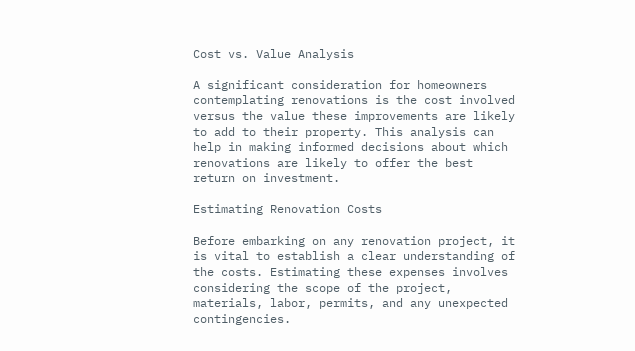Cost vs. Value Analysis

A significant consideration for homeowners contemplating renovations is the cost involved versus the value these improvements are likely to add to their property. This analysis can help in making informed decisions about which renovations are likely to offer the best return on investment.

Estimating Renovation Costs

Before embarking on any renovation project, it is vital to establish a clear understanding of the costs. Estimating these expenses involves considering the scope of the project, materials, labor, permits, and any unexpected contingencies.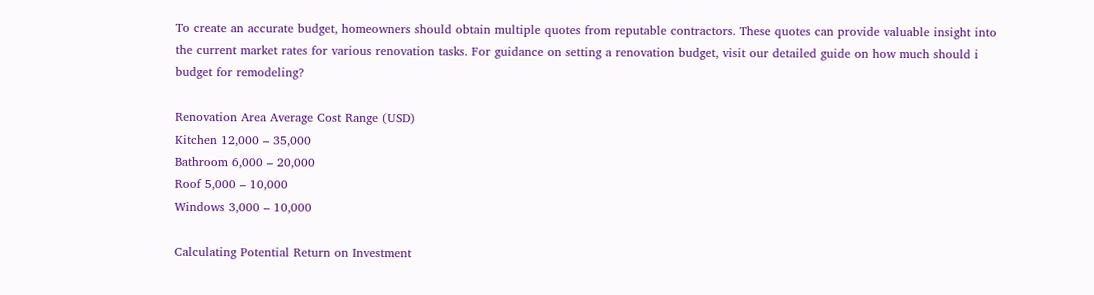To create an accurate budget, homeowners should obtain multiple quotes from reputable contractors. These quotes can provide valuable insight into the current market rates for various renovation tasks. For guidance on setting a renovation budget, visit our detailed guide on how much should i budget for remodeling?

Renovation Area Average Cost Range (USD)
Kitchen 12,000 – 35,000
Bathroom 6,000 – 20,000
Roof 5,000 – 10,000
Windows 3,000 – 10,000

Calculating Potential Return on Investment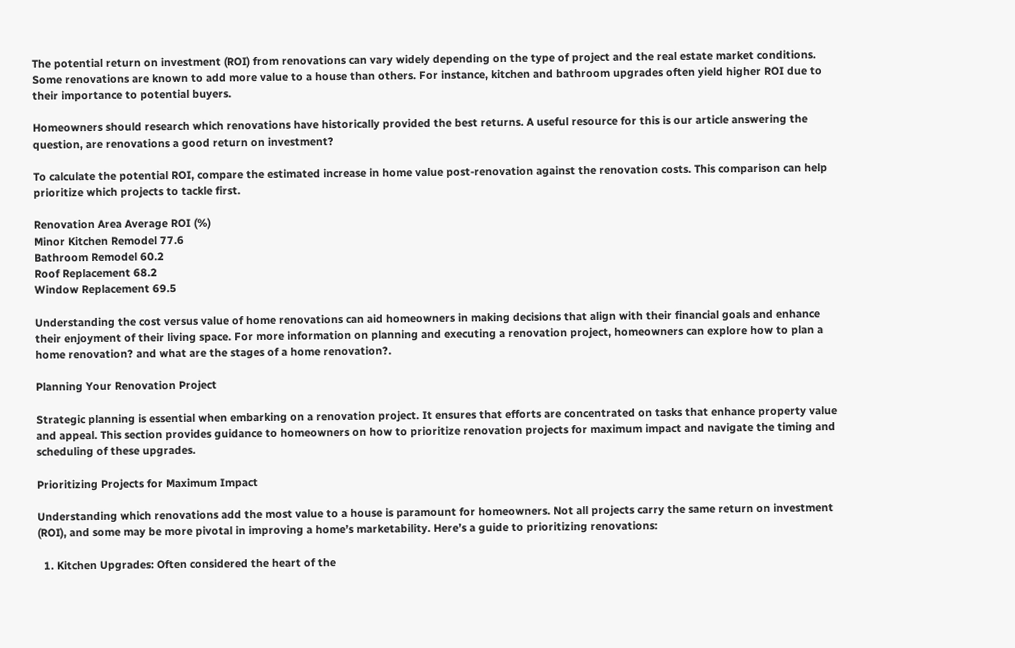The potential return on investment (ROI) from renovations can vary widely depending on the type of project and the real estate market conditions. Some renovations are known to add more value to a house than others. For instance, kitchen and bathroom upgrades often yield higher ROI due to their importance to potential buyers.

Homeowners should research which renovations have historically provided the best returns. A useful resource for this is our article answering the question, are renovations a good return on investment?

To calculate the potential ROI, compare the estimated increase in home value post-renovation against the renovation costs. This comparison can help prioritize which projects to tackle first.

Renovation Area Average ROI (%)
Minor Kitchen Remodel 77.6
Bathroom Remodel 60.2
Roof Replacement 68.2
Window Replacement 69.5

Understanding the cost versus value of home renovations can aid homeowners in making decisions that align with their financial goals and enhance their enjoyment of their living space. For more information on planning and executing a renovation project, homeowners can explore how to plan a home renovation? and what are the stages of a home renovation?.

Planning Your Renovation Project

Strategic planning is essential when embarking on a renovation project. It ensures that efforts are concentrated on tasks that enhance property value and appeal. This section provides guidance to homeowners on how to prioritize renovation projects for maximum impact and navigate the timing and scheduling of these upgrades.

Prioritizing Projects for Maximum Impact

Understanding which renovations add the most value to a house is paramount for homeowners. Not all projects carry the same return on investment (ROI), and some may be more pivotal in improving a home’s marketability. Here’s a guide to prioritizing renovations:

  1. Kitchen Upgrades: Often considered the heart of the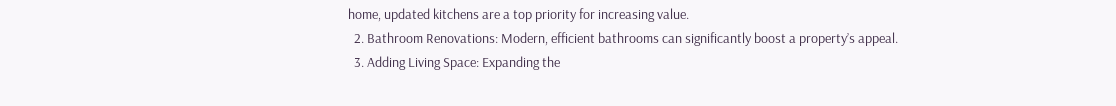home, updated kitchens are a top priority for increasing value.
  2. Bathroom Renovations: Modern, efficient bathrooms can significantly boost a property’s appeal.
  3. Adding Living Space: Expanding the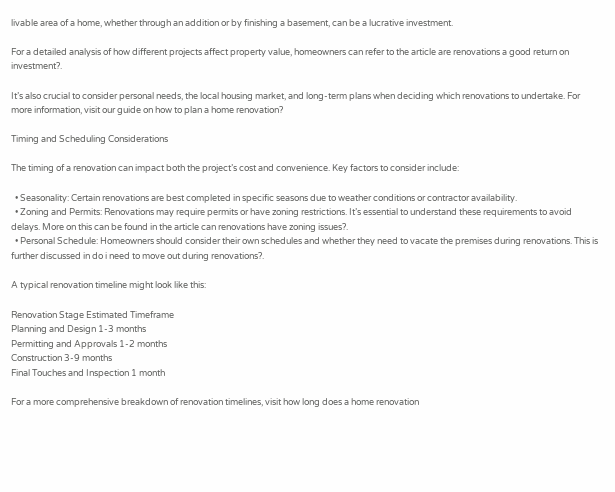livable area of a home, whether through an addition or by finishing a basement, can be a lucrative investment.

For a detailed analysis of how different projects affect property value, homeowners can refer to the article are renovations a good return on investment?.

It’s also crucial to consider personal needs, the local housing market, and long-term plans when deciding which renovations to undertake. For more information, visit our guide on how to plan a home renovation?

Timing and Scheduling Considerations

The timing of a renovation can impact both the project’s cost and convenience. Key factors to consider include:

  • Seasonality: Certain renovations are best completed in specific seasons due to weather conditions or contractor availability.
  • Zoning and Permits: Renovations may require permits or have zoning restrictions. It’s essential to understand these requirements to avoid delays. More on this can be found in the article can renovations have zoning issues?.
  • Personal Schedule: Homeowners should consider their own schedules and whether they need to vacate the premises during renovations. This is further discussed in do i need to move out during renovations?.

A typical renovation timeline might look like this:

Renovation Stage Estimated Timeframe
Planning and Design 1-3 months
Permitting and Approvals 1-2 months
Construction 3-9 months
Final Touches and Inspection 1 month

For a more comprehensive breakdown of renovation timelines, visit how long does a home renovation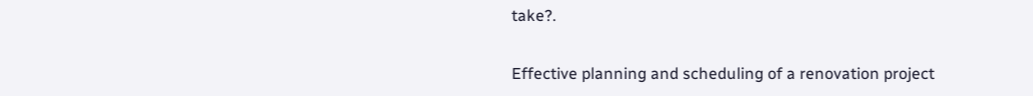take?.

Effective planning and scheduling of a renovation project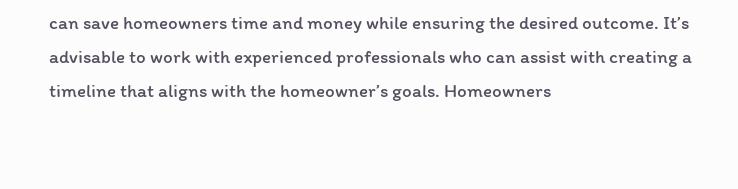can save homeowners time and money while ensuring the desired outcome. It’s advisable to work with experienced professionals who can assist with creating a timeline that aligns with the homeowner’s goals. Homeowners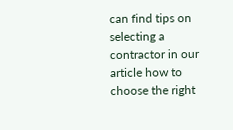can find tips on selecting a contractor in our article how to choose the right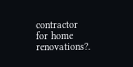contractor for home renovations?.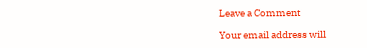Leave a Comment

Your email address will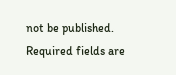not be published. Required fields are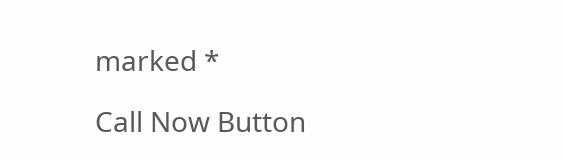marked *

Call Now Button